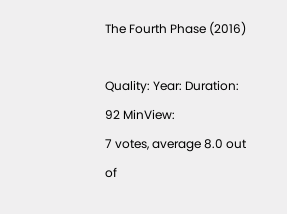The Fourth Phase (2016)

Quality: Year: Duration: 92 MinView:
7 votes, average 8.0 out of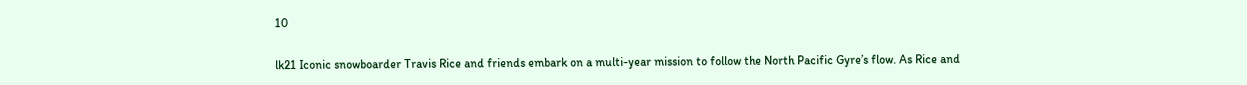10

lk21 Iconic snowboarder Travis Rice and friends embark on a multi-year mission to follow the North Pacific Gyre’s flow. As Rice and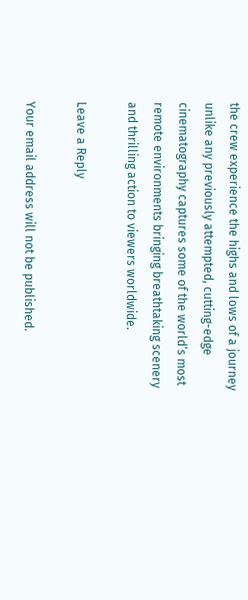the crew experience the highs and lows of a journey unlike any previously attempted, cutting-edge cinematography captures some of the world’s most remote environments bringing breathtaking scenery and thrilling action to viewers worldwide.

Leave a Reply

Your email address will not be published.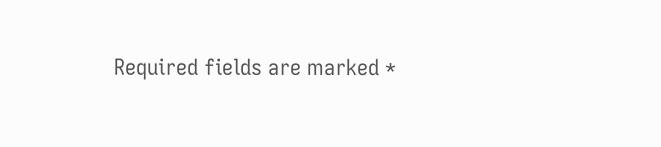Required fields are marked *